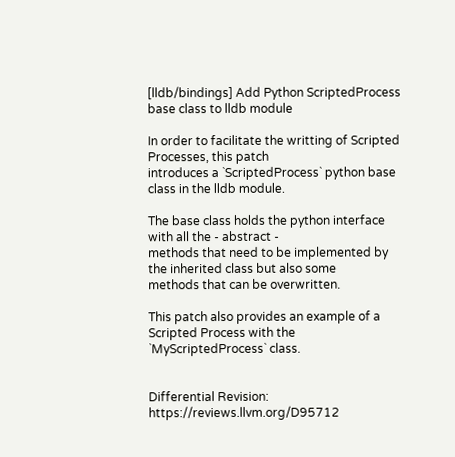[lldb/bindings] Add Python ScriptedProcess base class to lldb module

In order to facilitate the writting of Scripted Processes, this patch
introduces a `ScriptedProcess` python base class in the lldb module.

The base class holds the python interface with all the - abstract -
methods that need to be implemented by the inherited class but also some
methods that can be overwritten.

This patch also provides an example of a Scripted Process with the
`MyScriptedProcess` class.


Differential Revision: https://reviews.llvm.org/D95712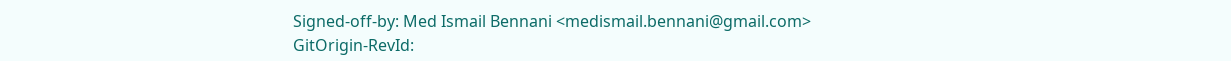Signed-off-by: Med Ismail Bennani <medismail.bennani@gmail.com>
GitOrigin-RevId: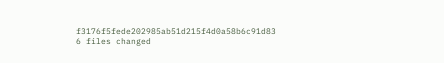f3176f5fede202985ab51d215f4d0a58b6c91d83
6 files changed